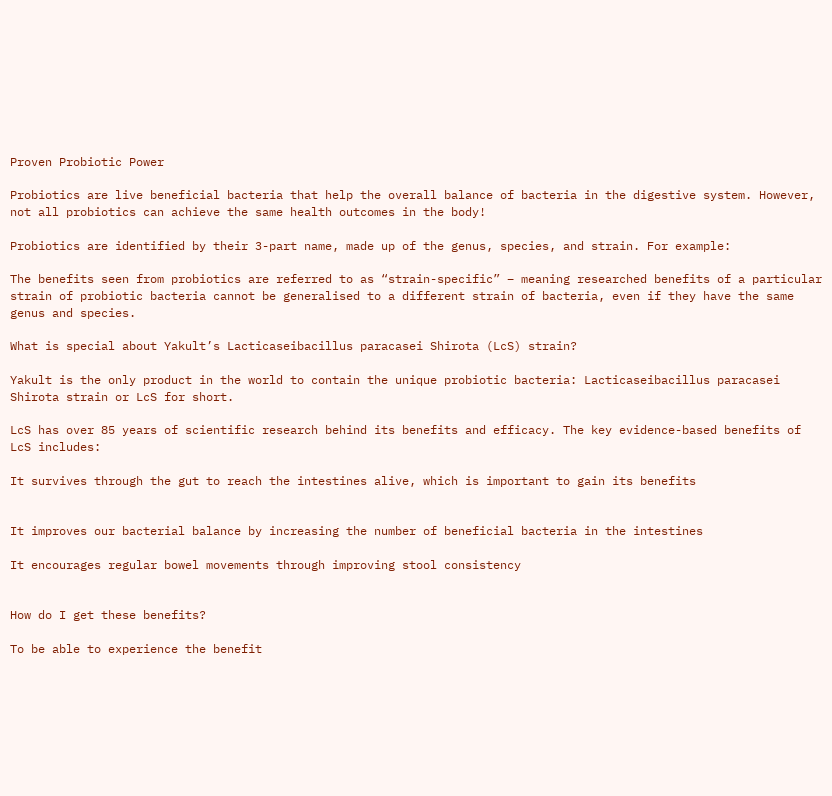Proven Probiotic Power

Probiotics are live beneficial bacteria that help the overall balance of bacteria in the digestive system. However, not all probiotics can achieve the same health outcomes in the body!

Probiotics are identified by their 3-part name, made up of the genus, species, and strain. For example:

The benefits seen from probiotics are referred to as “strain-specific” – meaning researched benefits of a particular strain of probiotic bacteria cannot be generalised to a different strain of bacteria, even if they have the same genus and species.

What is special about Yakult’s Lacticaseibacillus paracasei Shirota (LcS) strain?

Yakult is the only product in the world to contain the unique probiotic bacteria: Lacticaseibacillus paracasei Shirota strain or LcS for short.

LcS has over 85 years of scientific research behind its benefits and efficacy. The key evidence-based benefits of LcS includes:

It survives through the gut to reach the intestines alive, which is important to gain its benefits


It improves our bacterial balance by increasing the number of beneficial bacteria in the intestines

It encourages regular bowel movements through improving stool consistency


How do I get these benefits?

To be able to experience the benefit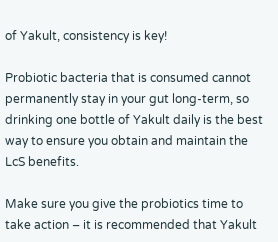of Yakult, consistency is key!

Probiotic bacteria that is consumed cannot permanently stay in your gut long-term, so drinking one bottle of Yakult daily is the best way to ensure you obtain and maintain the LcS benefits.

Make sure you give the probiotics time to take action – it is recommended that Yakult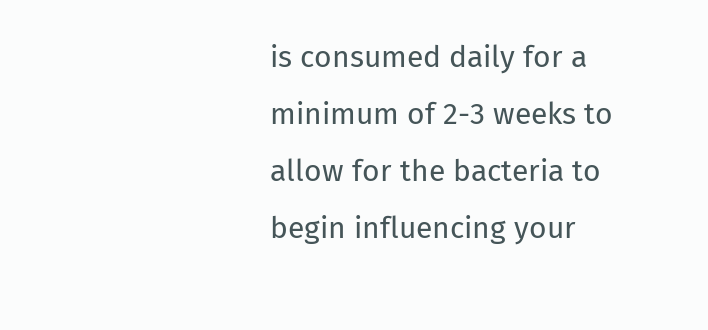is consumed daily for a minimum of 2-3 weeks to allow for the bacteria to begin influencing your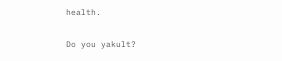health.

Do you yakult?